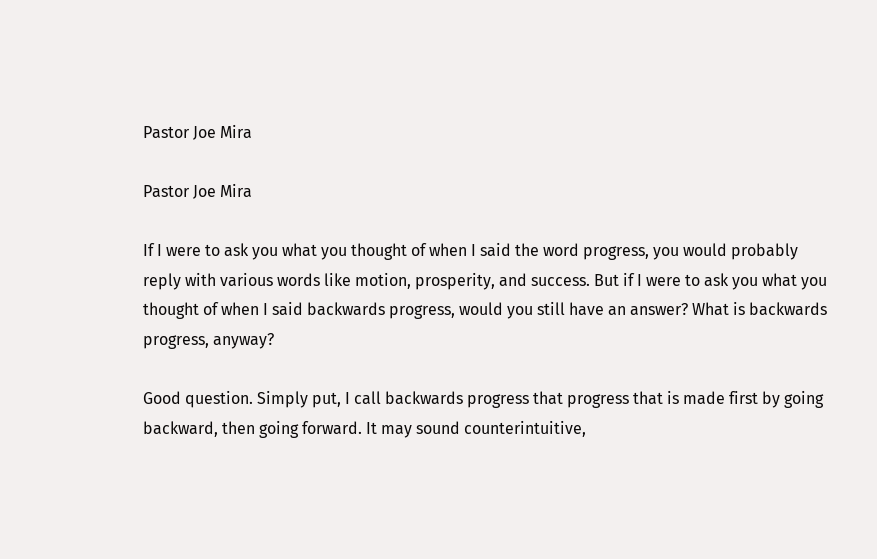Pastor Joe Mira

Pastor Joe Mira

If I were to ask you what you thought of when I said the word progress, you would probably reply with various words like motion, prosperity, and success. But if I were to ask you what you thought of when I said backwards progress, would you still have an answer? What is backwards progress, anyway?

Good question. Simply put, I call backwards progress that progress that is made first by going backward, then going forward. It may sound counterintuitive,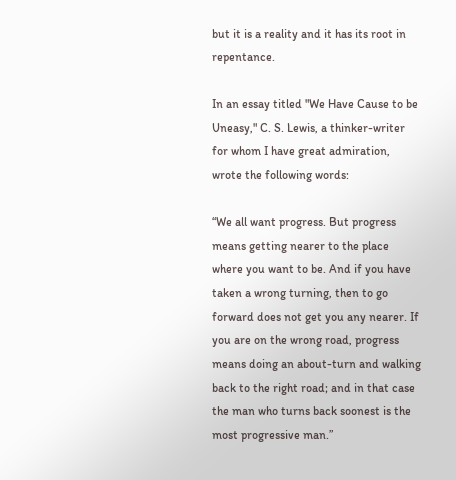but it is a reality and it has its root in repentance.

In an essay titled "We Have Cause to be Uneasy," C. S. Lewis, a thinker-writer for whom I have great admiration, wrote the following words:

“We all want progress. But progress means getting nearer to the place where you want to be. And if you have taken a wrong turning, then to go forward does not get you any nearer. If you are on the wrong road, progress means doing an about-turn and walking back to the right road; and in that case the man who turns back soonest is the most progressive man.”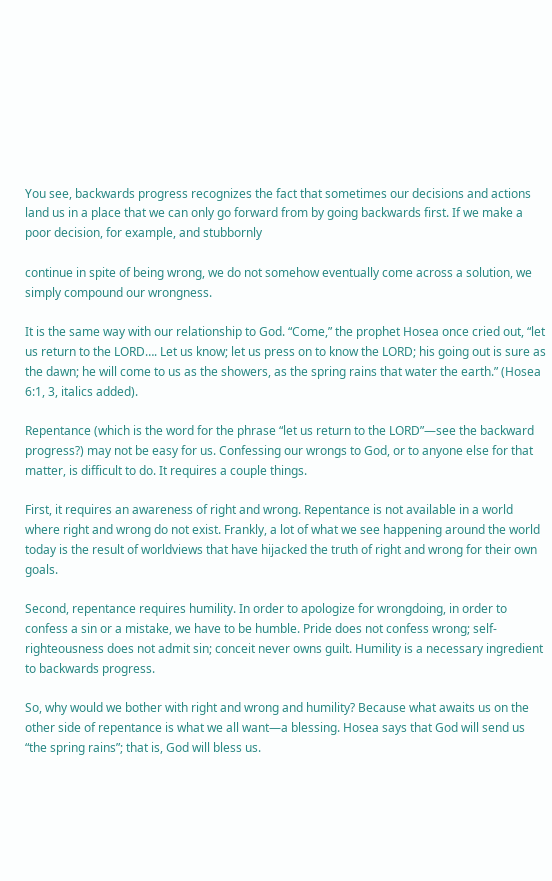You see, backwards progress recognizes the fact that sometimes our decisions and actions land us in a place that we can only go forward from by going backwards first. If we make a poor decision, for example, and stubbornly

continue in spite of being wrong, we do not somehow eventually come across a solution, we simply compound our wrongness.

It is the same way with our relationship to God. “Come,” the prophet Hosea once cried out, “let us return to the LORD…. Let us know; let us press on to know the LORD; his going out is sure as the dawn; he will come to us as the showers, as the spring rains that water the earth.” (Hosea 6:1, 3, italics added).

Repentance (which is the word for the phrase “let us return to the LORD”—see the backward progress?) may not be easy for us. Confessing our wrongs to God, or to anyone else for that matter, is difficult to do. It requires a couple things.

First, it requires an awareness of right and wrong. Repentance is not available in a world where right and wrong do not exist. Frankly, a lot of what we see happening around the world today is the result of worldviews that have hijacked the truth of right and wrong for their own goals.

Second, repentance requires humility. In order to apologize for wrongdoing, in order to confess a sin or a mistake, we have to be humble. Pride does not confess wrong; self-righteousness does not admit sin; conceit never owns guilt. Humility is a necessary ingredient to backwards progress.

So, why would we bother with right and wrong and humility? Because what awaits us on the other side of repentance is what we all want—a blessing. Hosea says that God will send us “the spring rains”; that is, God will bless us.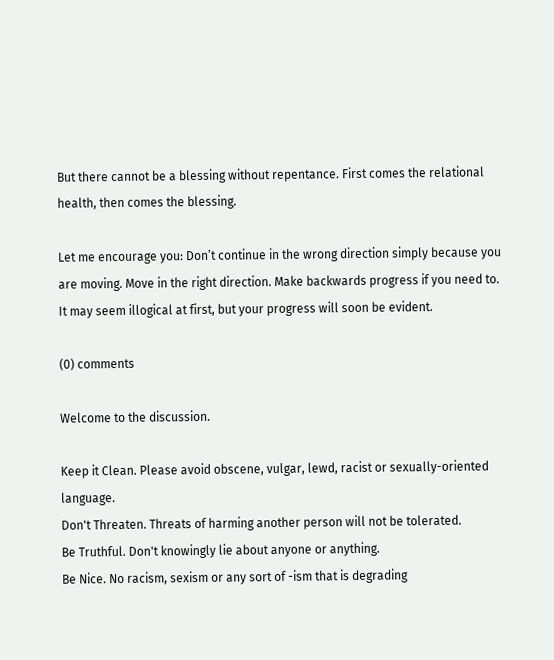But there cannot be a blessing without repentance. First comes the relational health, then comes the blessing.

Let me encourage you: Don’t continue in the wrong direction simply because you are moving. Move in the right direction. Make backwards progress if you need to. It may seem illogical at first, but your progress will soon be evident.

(0) comments

Welcome to the discussion.

Keep it Clean. Please avoid obscene, vulgar, lewd, racist or sexually-oriented language.
Don't Threaten. Threats of harming another person will not be tolerated.
Be Truthful. Don't knowingly lie about anyone or anything.
Be Nice. No racism, sexism or any sort of -ism that is degrading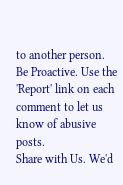to another person.
Be Proactive. Use the 'Report' link on each comment to let us know of abusive posts.
Share with Us. We'd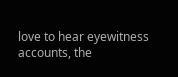love to hear eyewitness accounts, the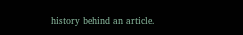history behind an article.